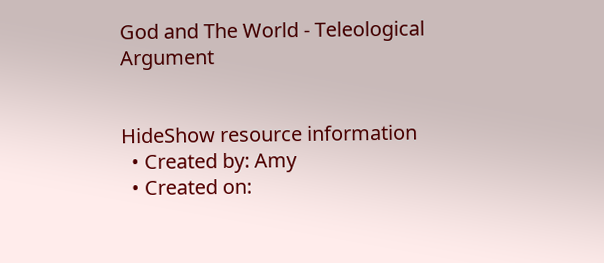God and The World - Teleological Argument


HideShow resource information
  • Created by: Amy
  • Created on: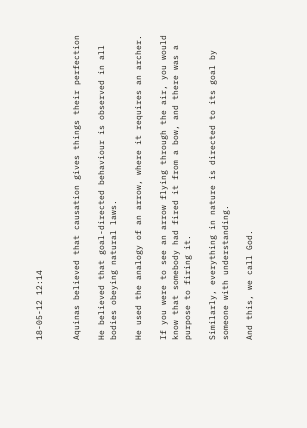18-05-12 12:14


Aquinas believed that causation gives things their perfection

He believed that goal-directed behaviour is observed in all bodies obeying natural laws.

He used the analogy of an arrow, where it requires an archer.

If you were to see an arrow flying through the air, you would know that somebody had fired it from a bow, and there was a purpose to firing it.

Similarly, everything in nature is directed to its goal by someone with understanding.

And this, we call God.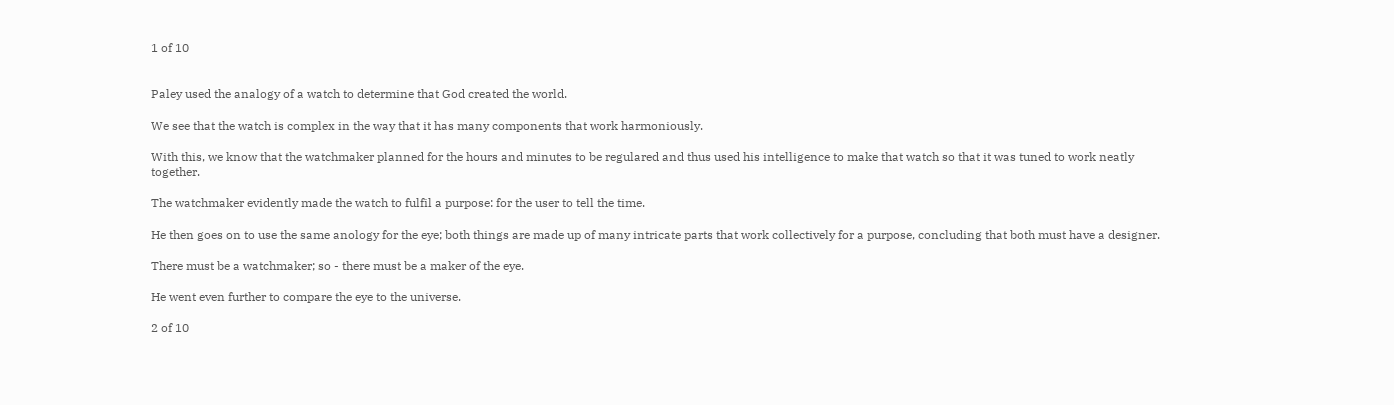1 of 10


Paley used the analogy of a watch to determine that God created the world.

We see that the watch is complex in the way that it has many components that work harmoniously.

With this, we know that the watchmaker planned for the hours and minutes to be regulared and thus used his intelligence to make that watch so that it was tuned to work neatly together.

The watchmaker evidently made the watch to fulfil a purpose: for the user to tell the time.

He then goes on to use the same anology for the eye; both things are made up of many intricate parts that work collectively for a purpose, concluding that both must have a designer.

There must be a watchmaker; so - there must be a maker of the eye.

He went even further to compare the eye to the universe.

2 of 10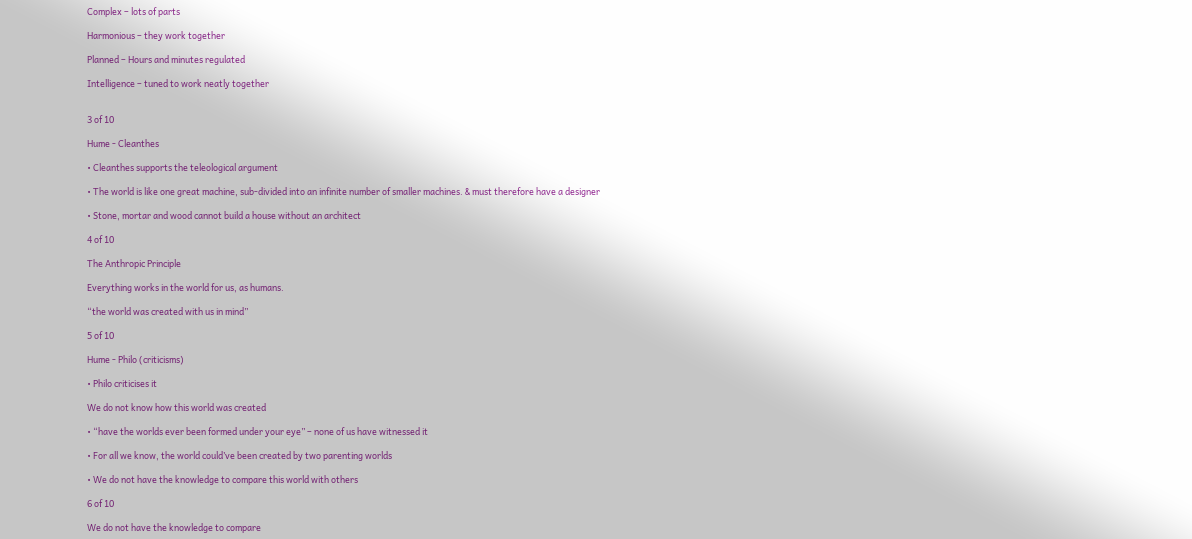Complex – lots of parts

Harmonious – they work together

Planned – Hours and minutes regulated

Intelligence – tuned to work neatly together


3 of 10

Hume - Cleanthes

• Cleanthes supports the teleological argument

• The world is like one great machine, sub-divided into an infinite number of smaller machines. & must therefore have a designer

• Stone, mortar and wood cannot build a house without an architect

4 of 10

The Anthropic Principle

Everything works in the world for us, as humans.

“the world was created with us in mind”

5 of 10

Hume - Philo (criticisms)

• Philo criticises it

We do not know how this world was created

• “have the worlds ever been formed under your eye” – none of us have witnessed it

• For all we know, the world could’ve been created by two parenting worlds

• We do not have the knowledge to compare this world with others

6 of 10

We do not have the knowledge to compare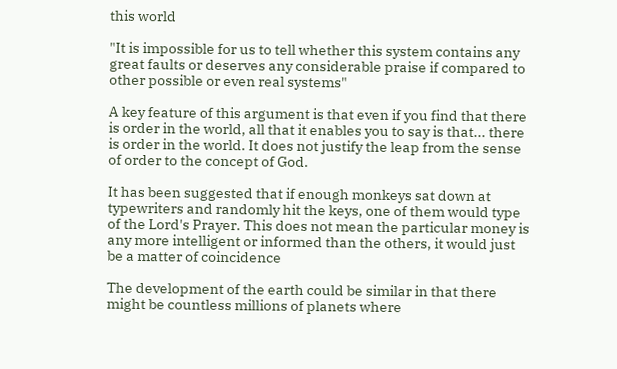this world

"It is impossible for us to tell whether this system contains any great faults or deserves any considerable praise if compared to other possible or even real systems"

A key feature of this argument is that even if you find that there is order in the world, all that it enables you to say is that... there is order in the world. It does not justify the leap from the sense of order to the concept of God.

It has been suggested that if enough monkeys sat down at typewriters and randomly hit the keys, one of them would type of the Lord's Prayer. This does not mean the particular money is any more intelligent or informed than the others, it would just be a matter of coincidence

The development of the earth could be similar in that there might be countless millions of planets where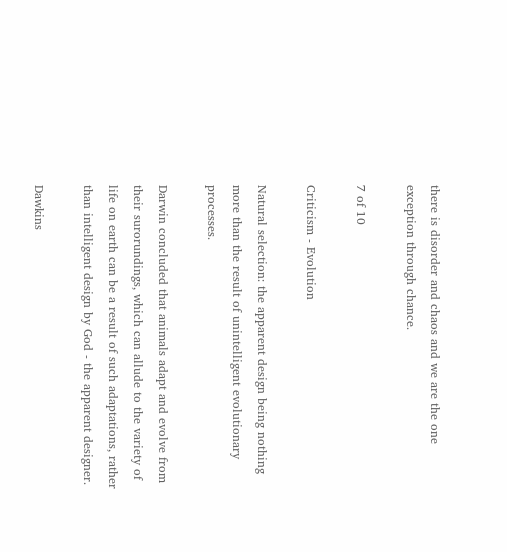there is disorder and chaos and we are the one exception through chance.

7 of 10

Criticism - Evolution

Natural selection: the apparent design being nothing more than the result of unintelligent evolutionary processes.

Darwin concluded that animals adapt and evolve from their surorundings, which can allude to the variety of life on earth can be a result of such adaptations, rather than intelligent design by God - the apparent designer.

Dawkins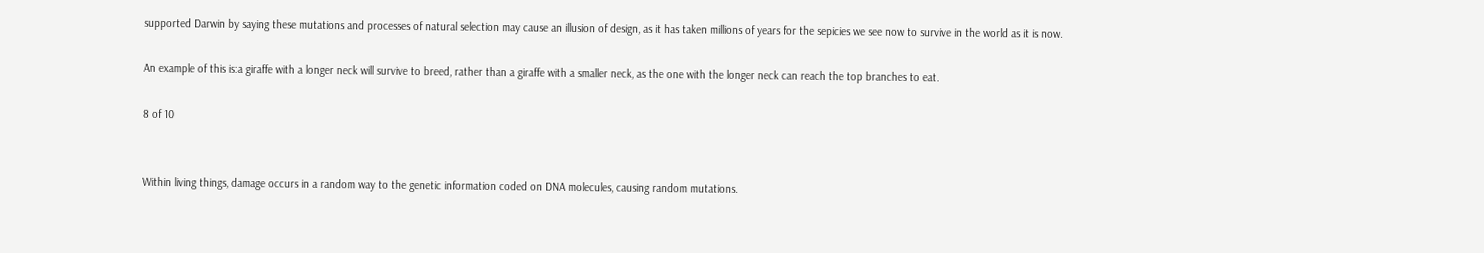supported Darwin by saying these mutations and processes of natural selection may cause an illusion of design, as it has taken millions of years for the sepicies we see now to survive in the world as it is now.

An example of this is:a giraffe with a longer neck will survive to breed, rather than a giraffe with a smaller neck, as the one with the longer neck can reach the top branches to eat.

8 of 10


Within living things, damage occurs in a random way to the genetic information coded on DNA molecules, causing random mutations.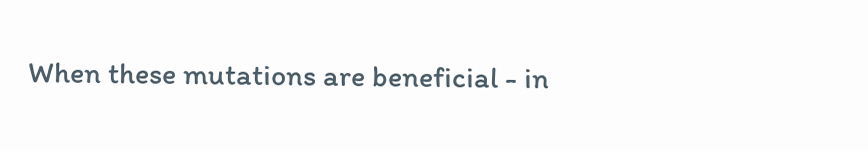When these mutations are beneficial - in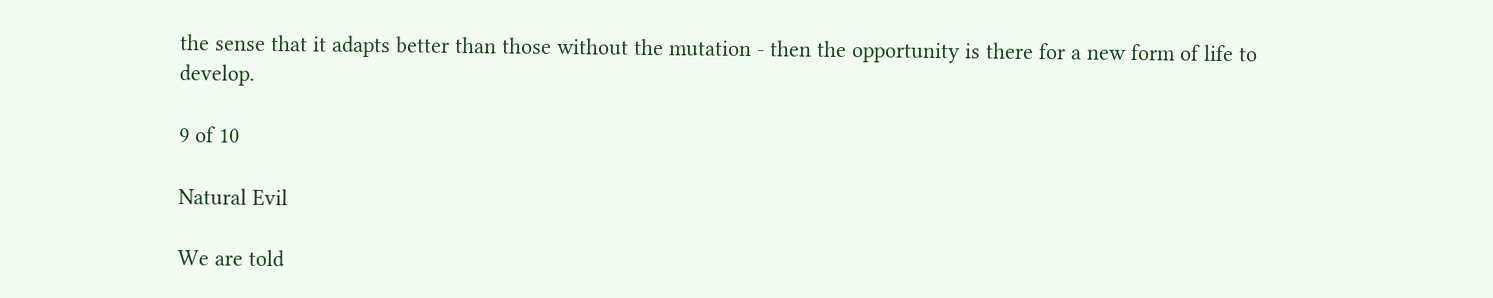the sense that it adapts better than those without the mutation - then the opportunity is there for a new form of life to develop.

9 of 10

Natural Evil

We are told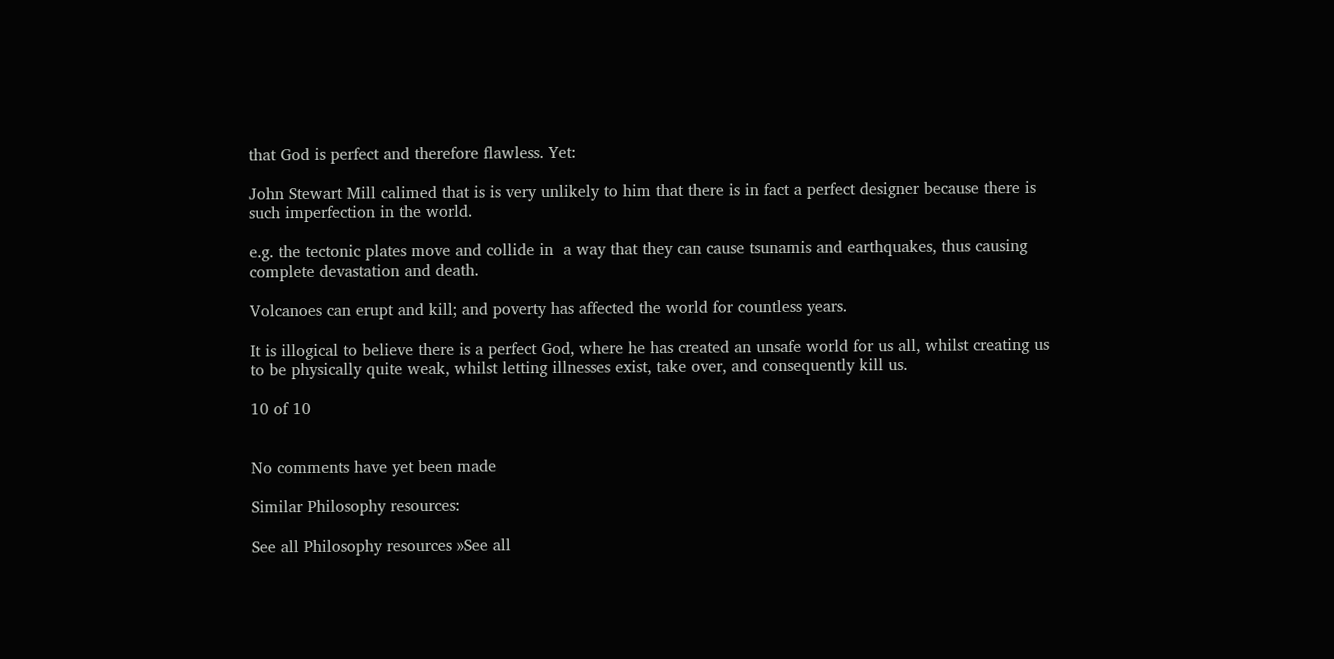that God is perfect and therefore flawless. Yet:

John Stewart Mill calimed that is is very unlikely to him that there is in fact a perfect designer because there is such imperfection in the world.

e.g. the tectonic plates move and collide in  a way that they can cause tsunamis and earthquakes, thus causing complete devastation and death.

Volcanoes can erupt and kill; and poverty has affected the world for countless years.

It is illogical to believe there is a perfect God, where he has created an unsafe world for us all, whilst creating us to be physically quite weak, whilst letting illnesses exist, take over, and consequently kill us.

10 of 10


No comments have yet been made

Similar Philosophy resources:

See all Philosophy resources »See all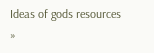Ideas of gods resources »